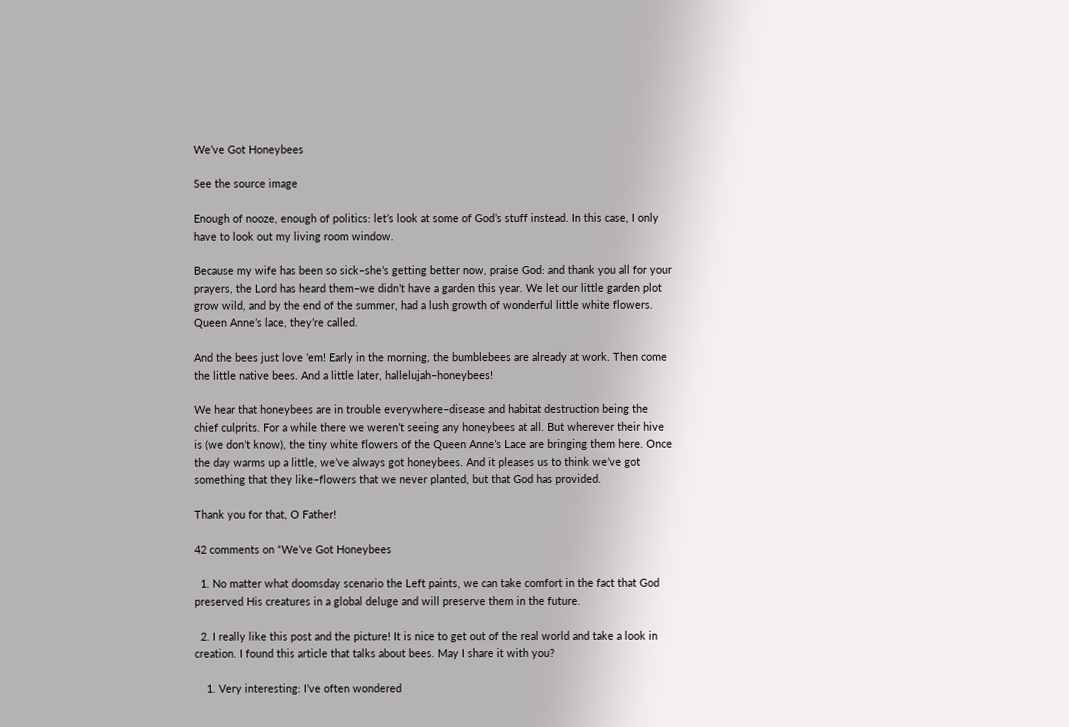We’ve Got Honeybees

See the source image

Enough of nooze, enough of politics: let’s look at some of God’s stuff instead. In this case, I only have to look out my living room window.

Because my wife has been so sick–she’s getting better now, praise God: and thank you all for your prayers, the Lord has heard them–we didn’t have a garden this year. We let our little garden plot grow wild, and by the end of the summer, had a lush growth of wonderful little white flowers. Queen Anne’s lace, they’re called.

And the bees just love ’em! Early in the morning, the bumblebees are already at work. Then come the little native bees. And a little later, hallelujah–honeybees!

We hear that honeybees are in trouble everywhere–disease and habitat destruction being the chief culprits. For a while there we weren’t seeing any honeybees at all. But wherever their hive is (we don’t know), the tiny white flowers of the Queen Anne’s Lace are bringing them here. Once the day warms up a little, we’ve always got honeybees. And it pleases us to think we’ve got something that they like–flowers that we never planted, but that God has provided.

Thank you for that, O Father!

42 comments on “We’ve Got Honeybees

  1. No matter what doomsday scenario the Left paints, we can take comfort in the fact that God preserved His creatures in a global deluge and will preserve them in the future.

  2. I really like this post and the picture! It is nice to get out of the real world and take a look in creation. I found this article that talks about bees. May I share it with you?

    1. Very interesting: I’ve often wondered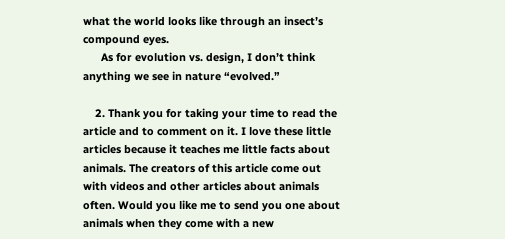what the world looks like through an insect’s compound eyes.
      As for evolution vs. design, I don’t think anything we see in nature “evolved.”

    2. Thank you for taking your time to read the article and to comment on it. I love these little articles because it teaches me little facts about animals. The creators of this article come out with videos and other articles about animals often. Would you like me to send you one about animals when they come with a new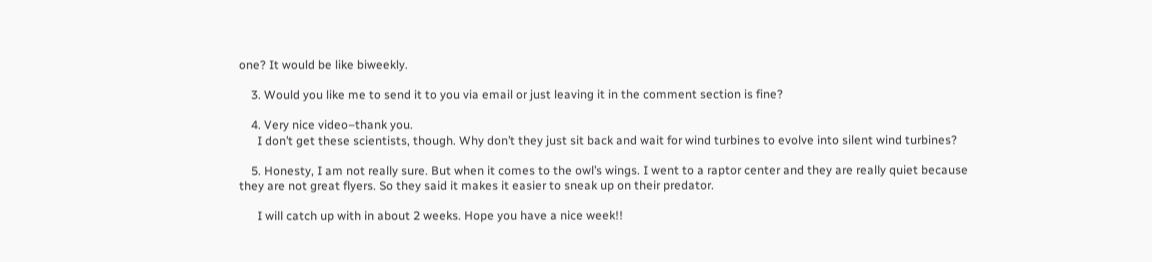one? It would be like biweekly.

    3. Would you like me to send it to you via email or just leaving it in the comment section is fine?

    4. Very nice video–thank you.
      I don’t get these scientists, though. Why don’t they just sit back and wait for wind turbines to evolve into silent wind turbines?

    5. Honesty, I am not really sure. But when it comes to the owl’s wings. I went to a raptor center and they are really quiet because they are not great flyers. So they said it makes it easier to sneak up on their predator.

      I will catch up with in about 2 weeks. Hope you have a nice week!!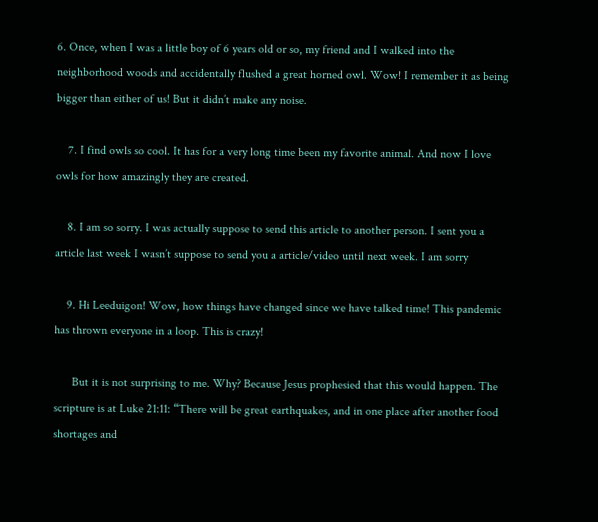6. Once, when I was a little boy of 6 years old or so, my friend and I walked into the neighborhood woods and accidentally flushed a great horned owl. Wow! I remember it as being bigger than either of us! But it didn’t make any noise.

    7. I find owls so cool. It has for a very long time been my favorite animal. And now I love owls for how amazingly they are created.

    8. I am so sorry. I was actually suppose to send this article to another person. I sent you a article last week I wasn’t suppose to send you a article/video until next week. I am sorry

    9. Hi Leeduigon! Wow, how things have changed since we have talked time! This pandemic has thrown everyone in a loop. This is crazy!

      But it is not surprising to me. Why? Because Jesus prophesied that this would happen. The scripture is at Luke 21:11: “There will be great earthquakes, and in one place after another food shortages and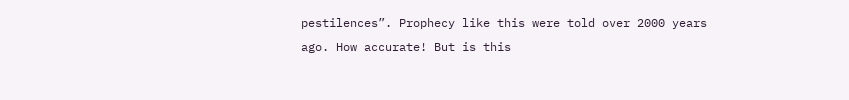pestilences”. Prophecy like this were told over 2000 years ago. How accurate! But is this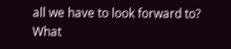all we have to look forward to? What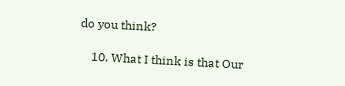do you think?

    10. What I think is that Our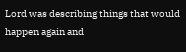Lord was describing things that would happen again and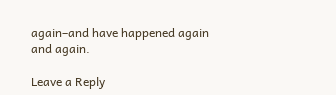again–and have happened again and again.

Leave a Reply